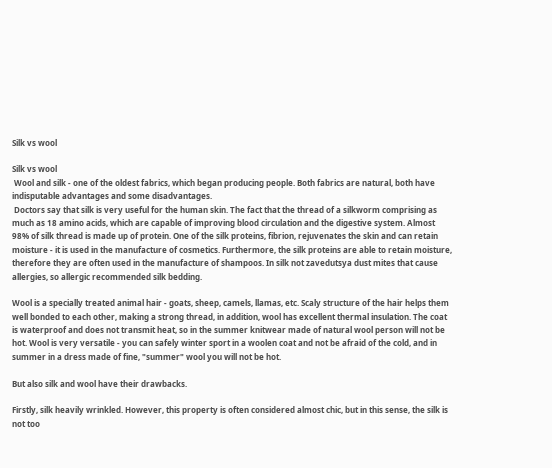Silk vs wool

Silk vs wool
 Wool and silk - one of the oldest fabrics, which began producing people. Both fabrics are natural, both have indisputable advantages and some disadvantages.
 Doctors say that silk is very useful for the human skin. The fact that the thread of a silkworm comprising as much as 18 amino acids, which are capable of improving blood circulation and the digestive system. Almost 98% of silk thread is made up of protein. One of the silk proteins, fibrion, rejuvenates the skin and can retain moisture - it is used in the manufacture of cosmetics. Furthermore, the silk proteins are able to retain moisture, therefore they are often used in the manufacture of shampoos. In silk not zavedutsya dust mites that cause allergies, so allergic recommended silk bedding.

Wool is a specially treated animal hair - goats, sheep, camels, llamas, etc. Scaly structure of the hair helps them well bonded to each other, making a strong thread, in addition, wool has excellent thermal insulation. The coat is waterproof and does not transmit heat, so in the summer knitwear made of natural wool person will not be hot. Wool is very versatile - you can safely winter sport in a woolen coat and not be afraid of the cold, and in summer in a dress made of fine, "summer" wool you will not be hot.

But also silk and wool have their drawbacks.

Firstly, silk heavily wrinkled. However, this property is often considered almost chic, but in this sense, the silk is not too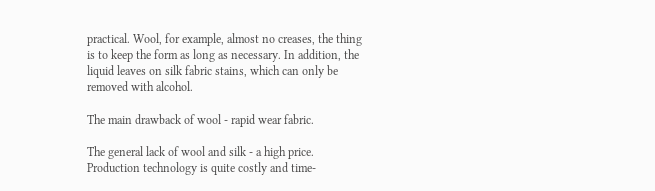practical. Wool, for example, almost no creases, the thing is to keep the form as long as necessary. In addition, the liquid leaves on silk fabric stains, which can only be removed with alcohol.

The main drawback of wool - rapid wear fabric.

The general lack of wool and silk - a high price. Production technology is quite costly and time-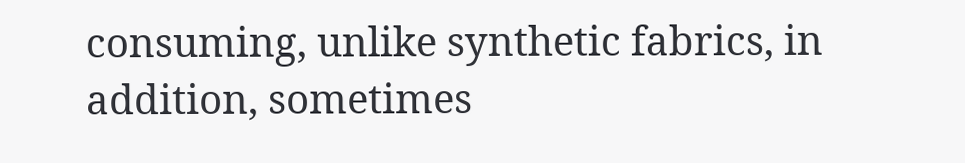consuming, unlike synthetic fabrics, in addition, sometimes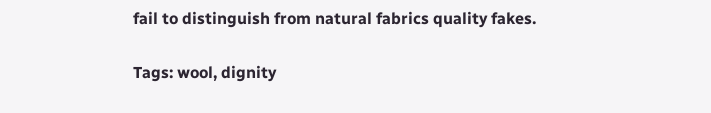fail to distinguish from natural fabrics quality fakes.

Tags: wool, dignity